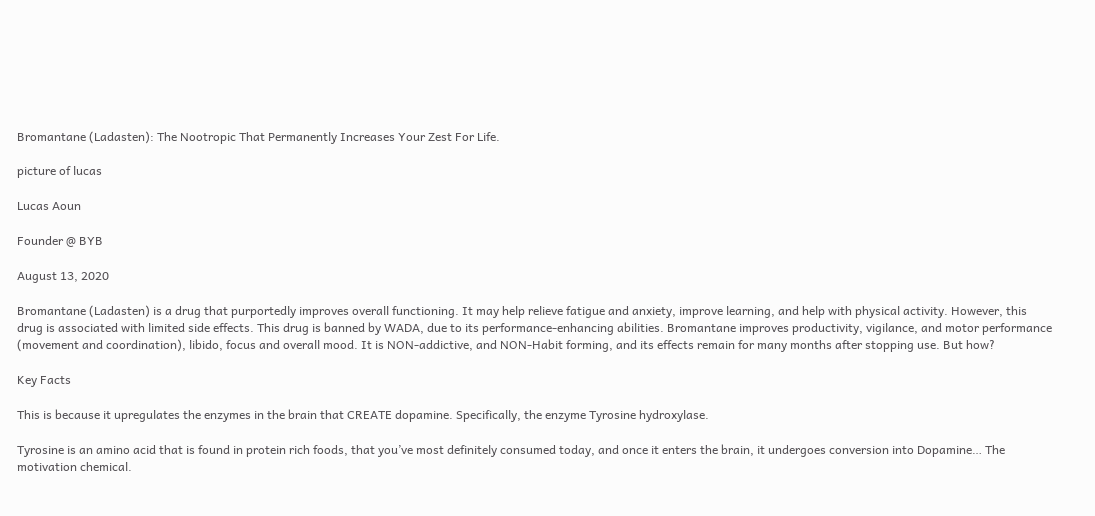Bromantane (Ladasten): The Nootropic That Permanently Increases Your Zest For Life.

picture of lucas

Lucas Aoun

Founder @ BYB

August 13, 2020

Bromantane (Ladasten) is a drug that purportedly improves overall functioning. It may help relieve fatigue and anxiety, improve learning, and help with physical activity. However, this drug is associated with limited side effects. This drug is banned by WADA, due to its performance-enhancing abilities. Bromantane improves productivity, vigilance, and motor performance (movement and coordination), libido, focus and overall mood. It is NON-addictive, and NON-Habit forming, and its effects remain for many months after stopping use. But how?

Key Facts

This is because it upregulates the enzymes in the brain that CREATE dopamine. Specifically, the enzyme Tyrosine hydroxylase.

Tyrosine is an amino acid that is found in protein rich foods, that you’ve most definitely consumed today, and once it enters the brain, it undergoes conversion into Dopamine… The motivation chemical.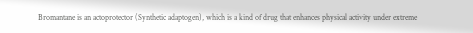Bromantane is an actoprotector (Synthetic adaptogen), which is a kind of drug that enhances physical activity under extreme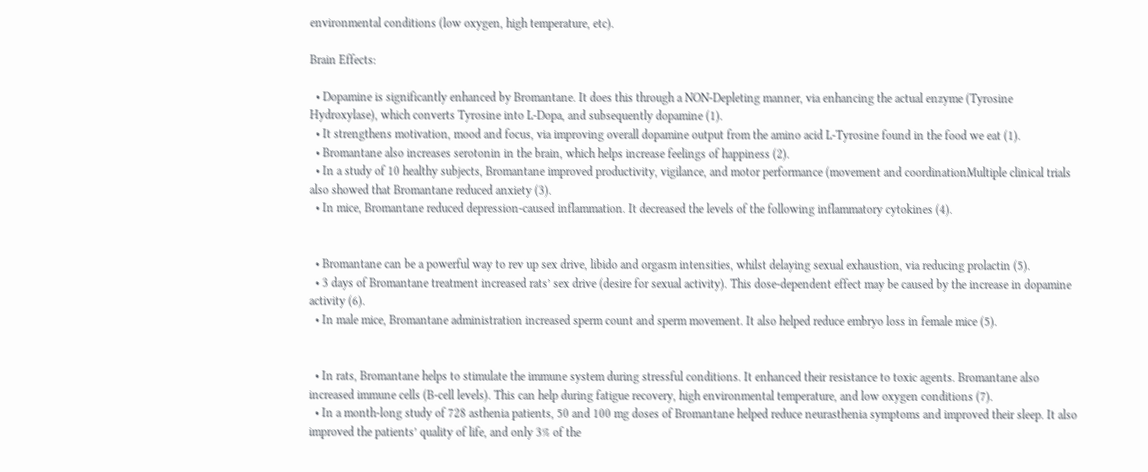environmental conditions (low oxygen, high temperature, etc).

Brain Effects:

  • Dopamine is significantly enhanced by Bromantane. It does this through a NON-Depleting manner, via enhancing the actual enzyme (Tyrosine Hydroxylase), which converts Tyrosine into L-Dopa, and subsequently dopamine (1).
  • It strengthens motivation, mood and focus, via improving overall dopamine output from the amino acid L-Tyrosine found in the food we eat (1).
  • Bromantane also increases serotonin in the brain, which helps increase feelings of happiness (2).
  • In a study of 10 healthy subjects, Bromantane improved productivity, vigilance, and motor performance (movement and coordinationMultiple clinical trials also showed that Bromantane reduced anxiety (3).
  • In mice, Bromantane reduced depression-caused inflammation. It decreased the levels of the following inflammatory cytokines (4).


  • Bromantane can be a powerful way to rev up sex drive, libido and orgasm intensities, whilst delaying sexual exhaustion, via reducing prolactin (5).
  • 3 days of Bromantane treatment increased rats’ sex drive (desire for sexual activity). This dose-dependent effect may be caused by the increase in dopamine activity (6).
  • In male mice, Bromantane administration increased sperm count and sperm movement. It also helped reduce embryo loss in female mice (5).


  • In rats, Bromantane helps to stimulate the immune system during stressful conditions. It enhanced their resistance to toxic agents. Bromantane also increased immune cells (B-cell levels). This can help during fatigue recovery, high environmental temperature, and low oxygen conditions (7).
  • In a month-long study of 728 asthenia patients, 50 and 100 mg doses of Bromantane helped reduce neurasthenia symptoms and improved their sleep. It also improved the patients’ quality of life, and only 3% of the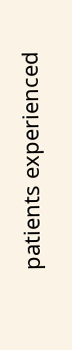patients experienced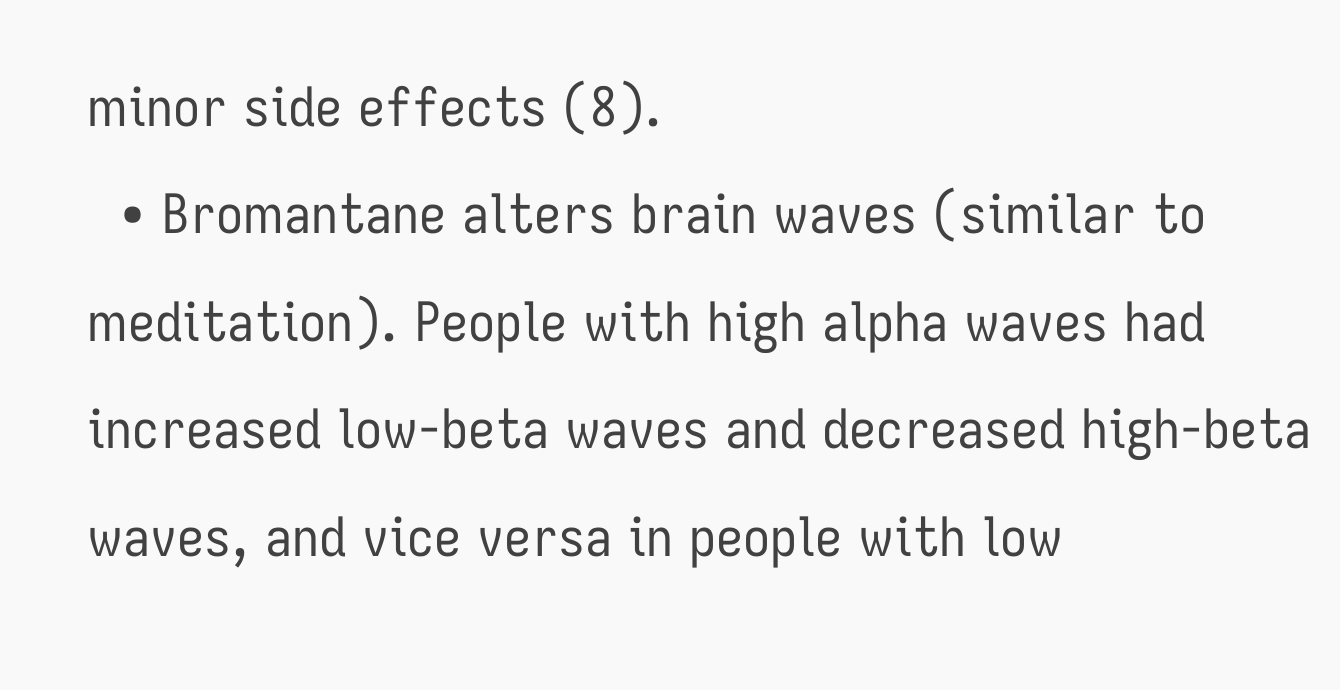minor side effects (8).
  • Bromantane alters brain waves (similar to meditation). People with high alpha waves had increased low-beta waves and decreased high-beta waves, and vice versa in people with low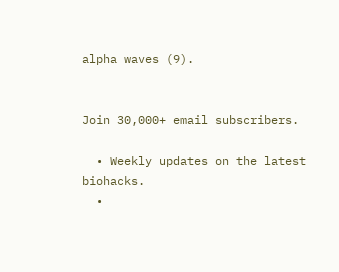alpha waves (9).


Join 30,000+ email subscribers.

  • Weekly updates on the latest biohacks.
  •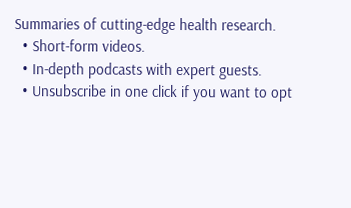Summaries of cutting-edge health research.
  • Short-form videos.
  • In-depth podcasts with expert guests.
  • Unsubscribe in one click if you want to opt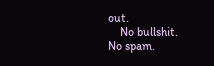out.
    No bullshit. No spam.